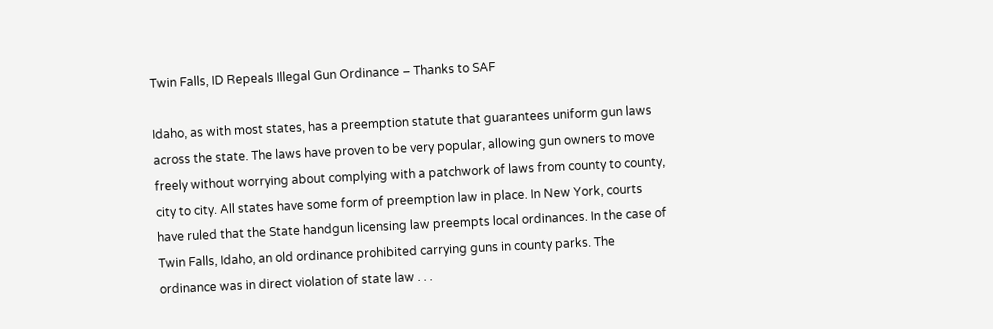Twin Falls, ID Repeals Illegal Gun Ordinance – Thanks to SAF

Idaho, as with most states, has a preemption statute that guarantees uniform gun laws across the state. The laws have proven to be very popular, allowing gun owners to move freely without worrying about complying with a patchwork of laws from county to county, city to city. All states have some form of preemption law in place. In New York, courts have ruled that the State handgun licensing law preempts local ordinances. In the case of Twin Falls, Idaho, an old ordinance prohibited carrying guns in county parks. The ordinance was in direct violation of state law . . .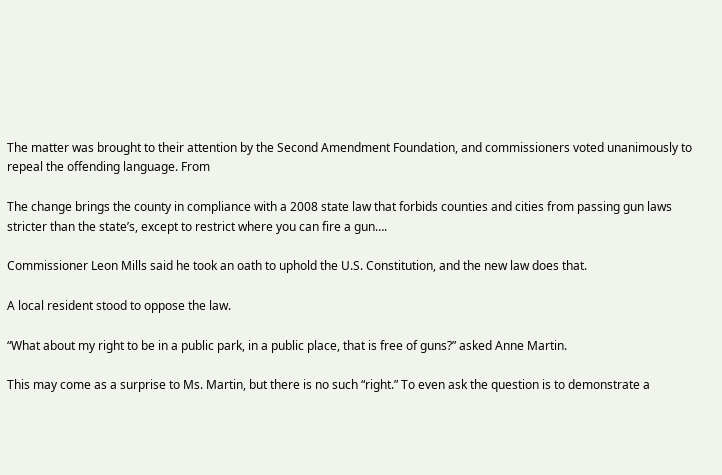The matter was brought to their attention by the Second Amendment Foundation, and commissioners voted unanimously to repeal the offending language. From

The change brings the county in compliance with a 2008 state law that forbids counties and cities from passing gun laws stricter than the state’s, except to restrict where you can fire a gun….

Commissioner Leon Mills said he took an oath to uphold the U.S. Constitution, and the new law does that.

A local resident stood to oppose the law.

“What about my right to be in a public park, in a public place, that is free of guns?” asked Anne Martin.

This may come as a surprise to Ms. Martin, but there is no such “right.” To even ask the question is to demonstrate a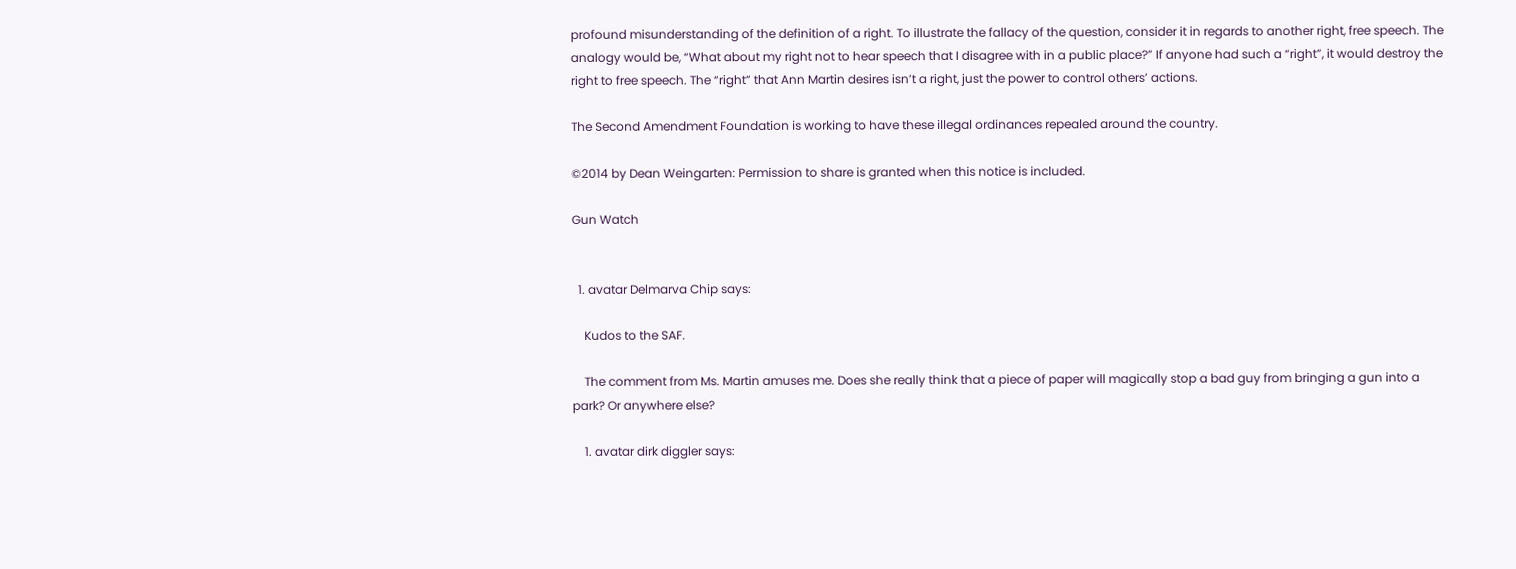profound misunderstanding of the definition of a right. To illustrate the fallacy of the question, consider it in regards to another right, free speech. The analogy would be, “What about my right not to hear speech that I disagree with in a public place?” If anyone had such a “right”, it would destroy the right to free speech. The “right” that Ann Martin desires isn’t a right, just the power to control others’ actions.

The Second Amendment Foundation is working to have these illegal ordinances repealed around the country.

©2014 by Dean Weingarten: Permission to share is granted when this notice is included.

Gun Watch


  1. avatar Delmarva Chip says:

    Kudos to the SAF.

    The comment from Ms. Martin amuses me. Does she really think that a piece of paper will magically stop a bad guy from bringing a gun into a park? Or anywhere else?

    1. avatar dirk diggler says: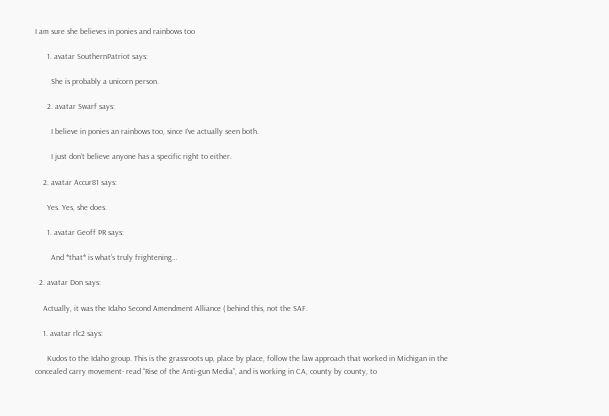I am sure she believes in ponies and rainbows too

      1. avatar SouthernPatriot says:

        She is probably a unicorn person.

      2. avatar Swarf says:

        I believe in ponies an rainbows too, since I’ve actually seen both.

        I just don’t believe anyone has a specific right to either.

    2. avatar Accur81 says:

      Yes. Yes, she does.

      1. avatar Geoff PR says:

        And *that* is what’s truly frightening…

  2. avatar Don says:

    Actually, it was the Idaho Second Amendment Alliance ( behind this, not the SAF.

    1. avatar rlc2 says:

      Kudos to the Idaho group. This is the grassroots up, place by place, follow the law approach that worked in Michigan in the concealed carry movement- read “Rise of the Anti-gun Media”, and is working in CA, county by county, to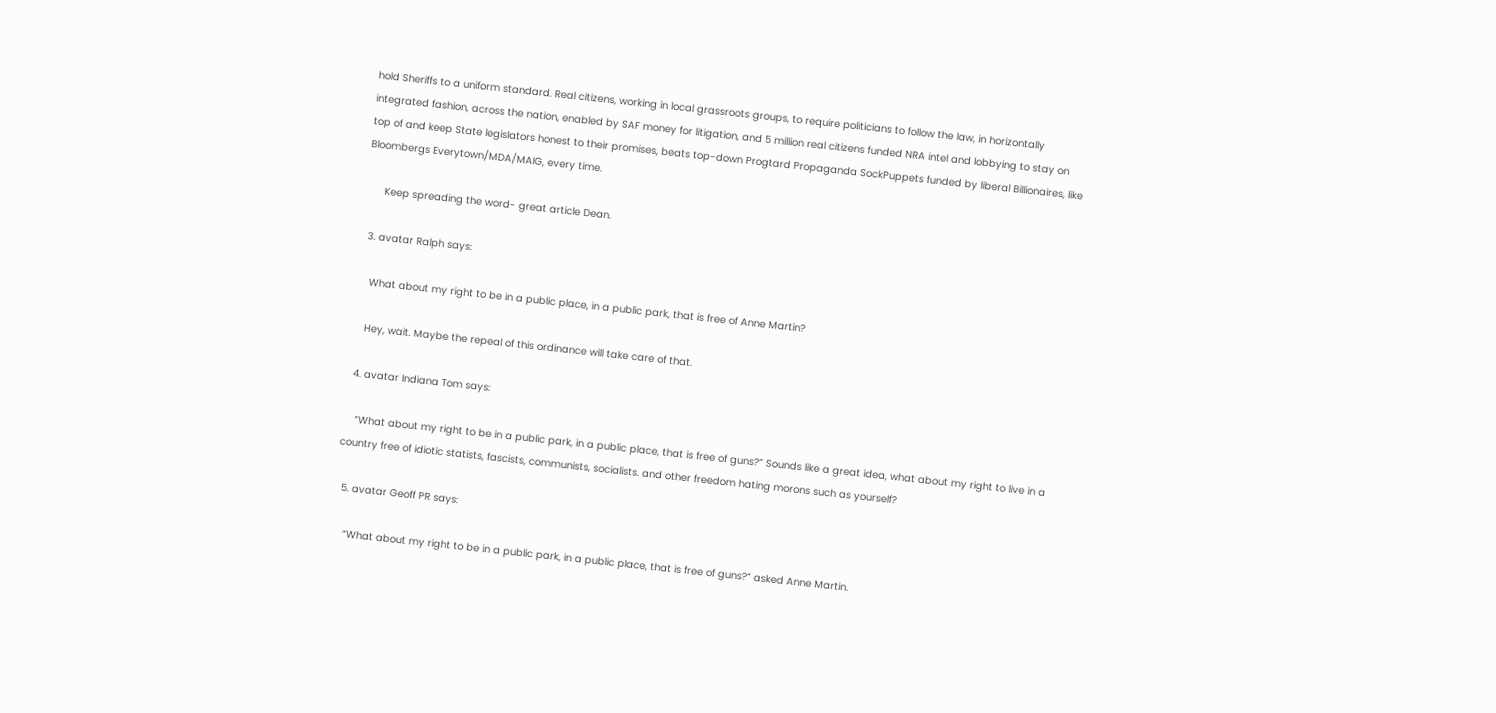hold Sheriffs to a uniform standard. Real citizens, working in local grassroots groups, to require politicians to follow the law, in horizontally integrated fashion, across the nation, enabled by SAF money for litigation, and 5 million real citizens funded NRA intel and lobbying to stay on top of and keep State legislators honest to their promises, beats top-down Progtard Propaganda SockPuppets funded by liberal Billionaires, like Bloombergs Everytown/MDA/MAIG, every time.

      Keep spreading the word- great article Dean.

  3. avatar Ralph says:

    What about my right to be in a public place, in a public park, that is free of Anne Martin?

    Hey, wait. Maybe the repeal of this ordinance will take care of that.

  4. avatar Indiana Tom says:

    “What about my right to be in a public park, in a public place, that is free of guns?” Sounds like a great idea, what about my right to live in a country free of idiotic statists, fascists, communists, socialists. and other freedom hating morons such as yourself?

  5. avatar Geoff PR says:

    “What about my right to be in a public park, in a public place, that is free of guns?” asked Anne Martin.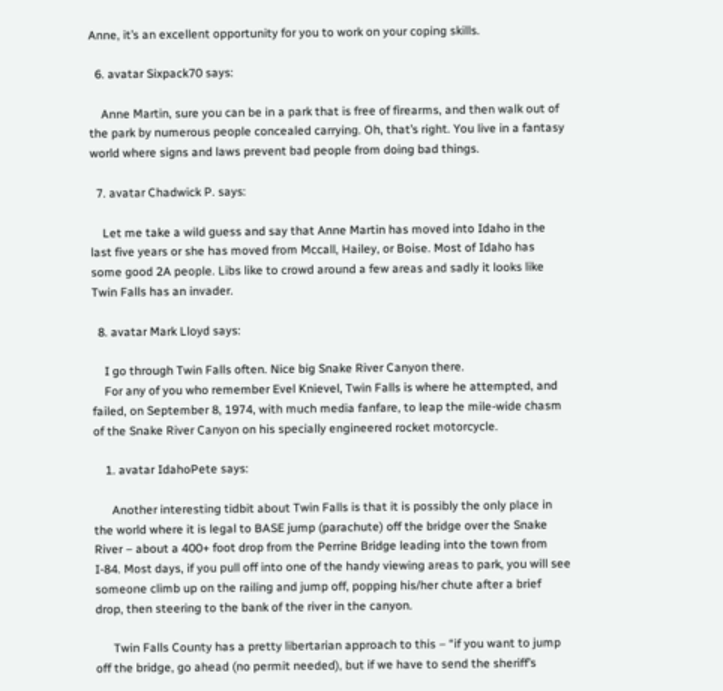Anne, it’s an excellent opportunity for you to work on your coping skills.

  6. avatar Sixpack70 says:

    Anne Martin, sure you can be in a park that is free of firearms, and then walk out of the park by numerous people concealed carrying. Oh, that’s right. You live in a fantasy world where signs and laws prevent bad people from doing bad things.

  7. avatar Chadwick P. says:

    Let me take a wild guess and say that Anne Martin has moved into Idaho in the last five years or she has moved from Mccall, Hailey, or Boise. Most of Idaho has some good 2A people. Libs like to crowd around a few areas and sadly it looks like Twin Falls has an invader.

  8. avatar Mark Lloyd says:

    I go through Twin Falls often. Nice big Snake River Canyon there.
    For any of you who remember Evel Knievel, Twin Falls is where he attempted, and failed, on September 8, 1974, with much media fanfare, to leap the mile-wide chasm of the Snake River Canyon on his specially engineered rocket motorcycle.

    1. avatar IdahoPete says:

      Another interesting tidbit about Twin Falls is that it is possibly the only place in the world where it is legal to BASE jump (parachute) off the bridge over the Snake River – about a 400+ foot drop from the Perrine Bridge leading into the town from I-84. Most days, if you pull off into one of the handy viewing areas to park, you will see someone climb up on the railing and jump off, popping his/her chute after a brief drop, then steering to the bank of the river in the canyon.

      Twin Falls County has a pretty libertarian approach to this – “if you want to jump off the bridge, go ahead (no permit needed), but if we have to send the sheriff’s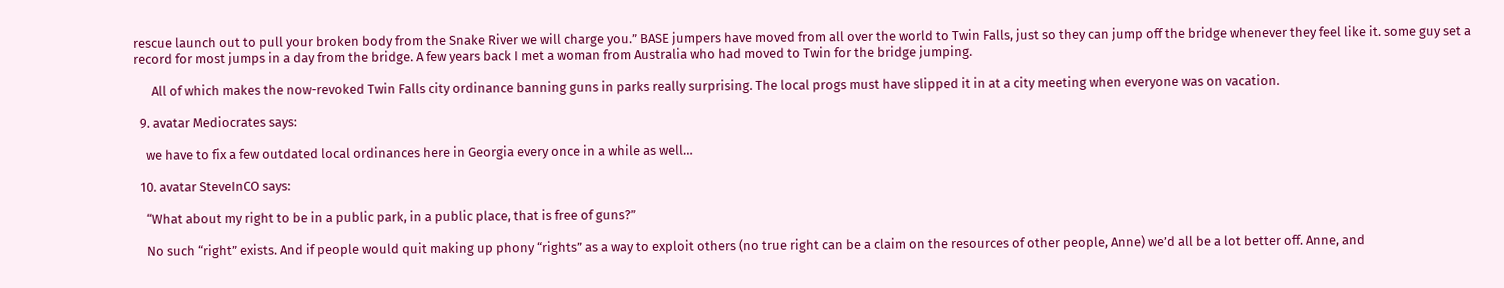rescue launch out to pull your broken body from the Snake River we will charge you.” BASE jumpers have moved from all over the world to Twin Falls, just so they can jump off the bridge whenever they feel like it. some guy set a record for most jumps in a day from the bridge. A few years back I met a woman from Australia who had moved to Twin for the bridge jumping.

      All of which makes the now-revoked Twin Falls city ordinance banning guns in parks really surprising. The local progs must have slipped it in at a city meeting when everyone was on vacation.

  9. avatar Mediocrates says:

    we have to fix a few outdated local ordinances here in Georgia every once in a while as well…

  10. avatar SteveInCO says:

    “What about my right to be in a public park, in a public place, that is free of guns?”

    No such “right” exists. And if people would quit making up phony “rights” as a way to exploit others (no true right can be a claim on the resources of other people, Anne) we’d all be a lot better off. Anne, and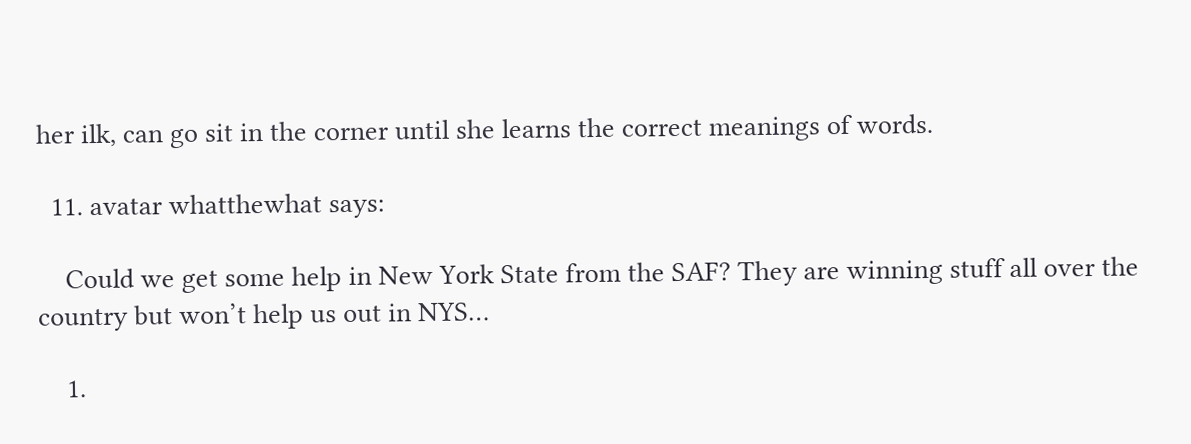her ilk, can go sit in the corner until she learns the correct meanings of words.

  11. avatar whatthewhat says:

    Could we get some help in New York State from the SAF? They are winning stuff all over the country but won’t help us out in NYS…

    1.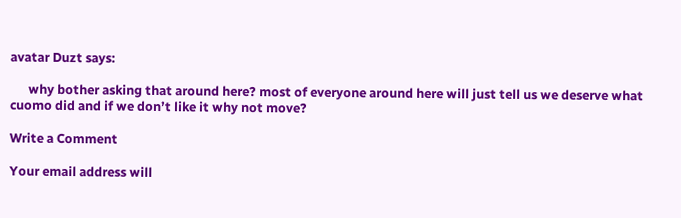avatar Duzt says:

      why bother asking that around here? most of everyone around here will just tell us we deserve what cuomo did and if we don’t like it why not move?

Write a Comment

Your email address will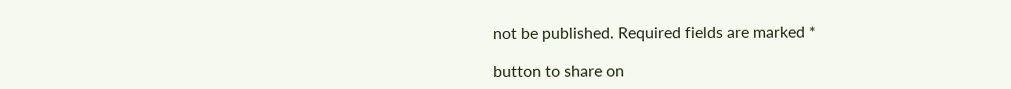not be published. Required fields are marked *

button to share on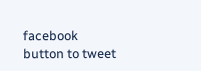facebook
button to tweet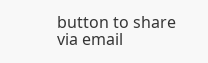button to share via email